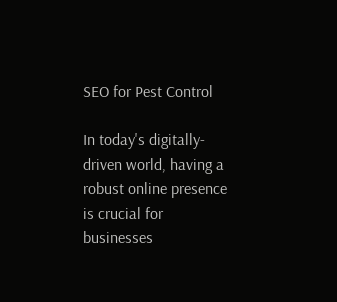SEO for Pest Control

In today's digitally-driven world, having a robust online presence is crucial for businesses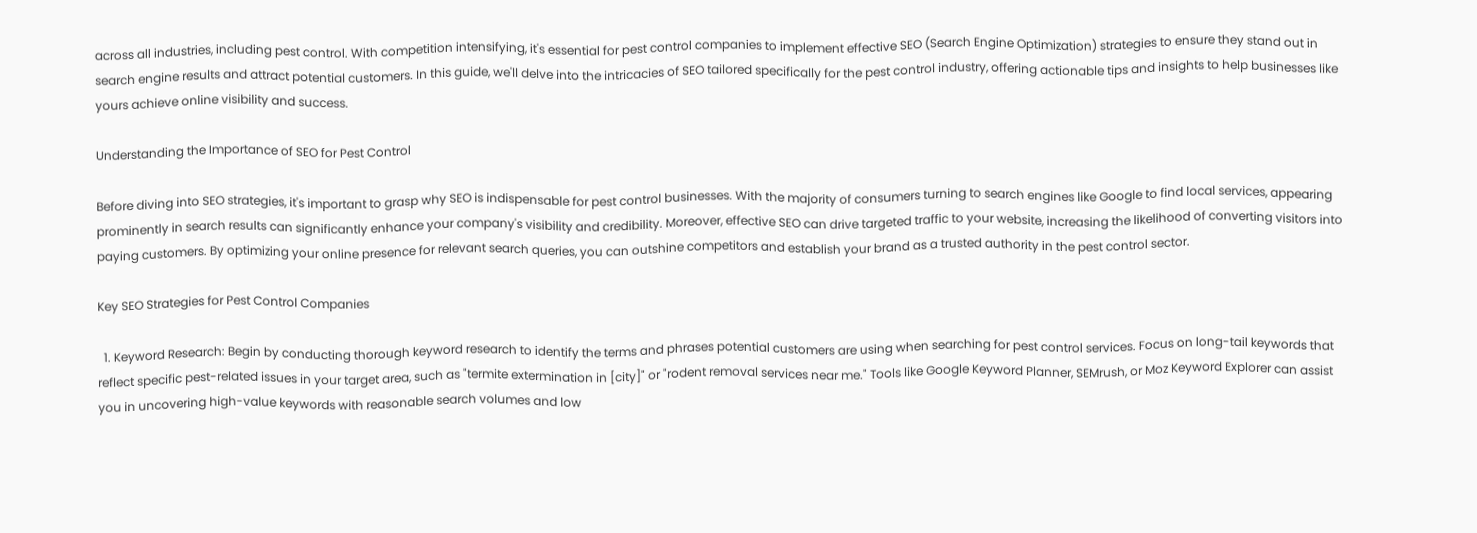across all industries, including pest control. With competition intensifying, it's essential for pest control companies to implement effective SEO (Search Engine Optimization) strategies to ensure they stand out in search engine results and attract potential customers. In this guide, we'll delve into the intricacies of SEO tailored specifically for the pest control industry, offering actionable tips and insights to help businesses like yours achieve online visibility and success.

Understanding the Importance of SEO for Pest Control

Before diving into SEO strategies, it's important to grasp why SEO is indispensable for pest control businesses. With the majority of consumers turning to search engines like Google to find local services, appearing prominently in search results can significantly enhance your company's visibility and credibility. Moreover, effective SEO can drive targeted traffic to your website, increasing the likelihood of converting visitors into paying customers. By optimizing your online presence for relevant search queries, you can outshine competitors and establish your brand as a trusted authority in the pest control sector.

Key SEO Strategies for Pest Control Companies

  1. Keyword Research: Begin by conducting thorough keyword research to identify the terms and phrases potential customers are using when searching for pest control services. Focus on long-tail keywords that reflect specific pest-related issues in your target area, such as "termite extermination in [city]" or "rodent removal services near me." Tools like Google Keyword Planner, SEMrush, or Moz Keyword Explorer can assist you in uncovering high-value keywords with reasonable search volumes and low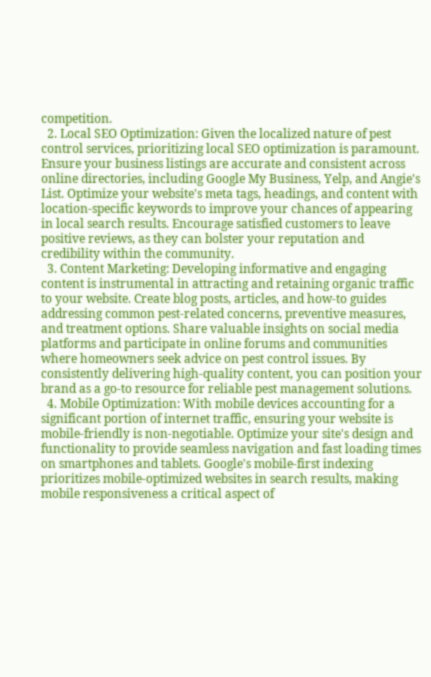competition.
  2. Local SEO Optimization: Given the localized nature of pest control services, prioritizing local SEO optimization is paramount. Ensure your business listings are accurate and consistent across online directories, including Google My Business, Yelp, and Angie's List. Optimize your website's meta tags, headings, and content with location-specific keywords to improve your chances of appearing in local search results. Encourage satisfied customers to leave positive reviews, as they can bolster your reputation and credibility within the community.
  3. Content Marketing: Developing informative and engaging content is instrumental in attracting and retaining organic traffic to your website. Create blog posts, articles, and how-to guides addressing common pest-related concerns, preventive measures, and treatment options. Share valuable insights on social media platforms and participate in online forums and communities where homeowners seek advice on pest control issues. By consistently delivering high-quality content, you can position your brand as a go-to resource for reliable pest management solutions.
  4. Mobile Optimization: With mobile devices accounting for a significant portion of internet traffic, ensuring your website is mobile-friendly is non-negotiable. Optimize your site's design and functionality to provide seamless navigation and fast loading times on smartphones and tablets. Google's mobile-first indexing prioritizes mobile-optimized websites in search results, making mobile responsiveness a critical aspect of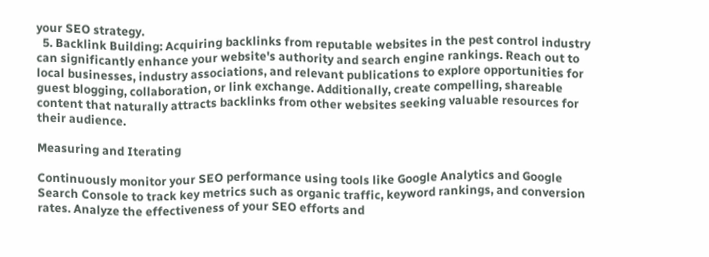your SEO strategy.
  5. Backlink Building: Acquiring backlinks from reputable websites in the pest control industry can significantly enhance your website's authority and search engine rankings. Reach out to local businesses, industry associations, and relevant publications to explore opportunities for guest blogging, collaboration, or link exchange. Additionally, create compelling, shareable content that naturally attracts backlinks from other websites seeking valuable resources for their audience.

Measuring and Iterating

Continuously monitor your SEO performance using tools like Google Analytics and Google Search Console to track key metrics such as organic traffic, keyword rankings, and conversion rates. Analyze the effectiveness of your SEO efforts and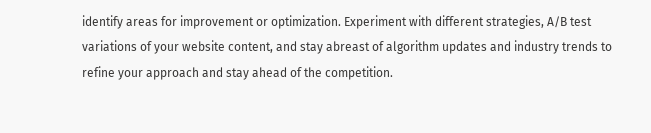identify areas for improvement or optimization. Experiment with different strategies, A/B test variations of your website content, and stay abreast of algorithm updates and industry trends to refine your approach and stay ahead of the competition.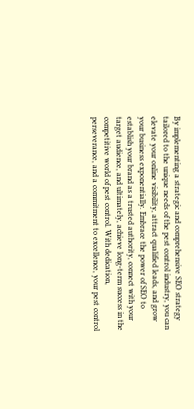By implementing a strategic and comprehensive SEO strategy tailored to the unique needs of the pest control industry, you can elevate your online visibility, attract qualified leads, and grow your business exponentially. Embrace the power of SEO to establish your brand as a trusted authority, connect with your target audience, and ultimately, achieve long-term success in the competitive world of pest control. With dedication, perseverance, and a commitment to excellence, your pest control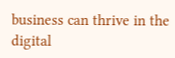business can thrive in the digital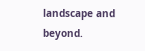landscape and beyond.